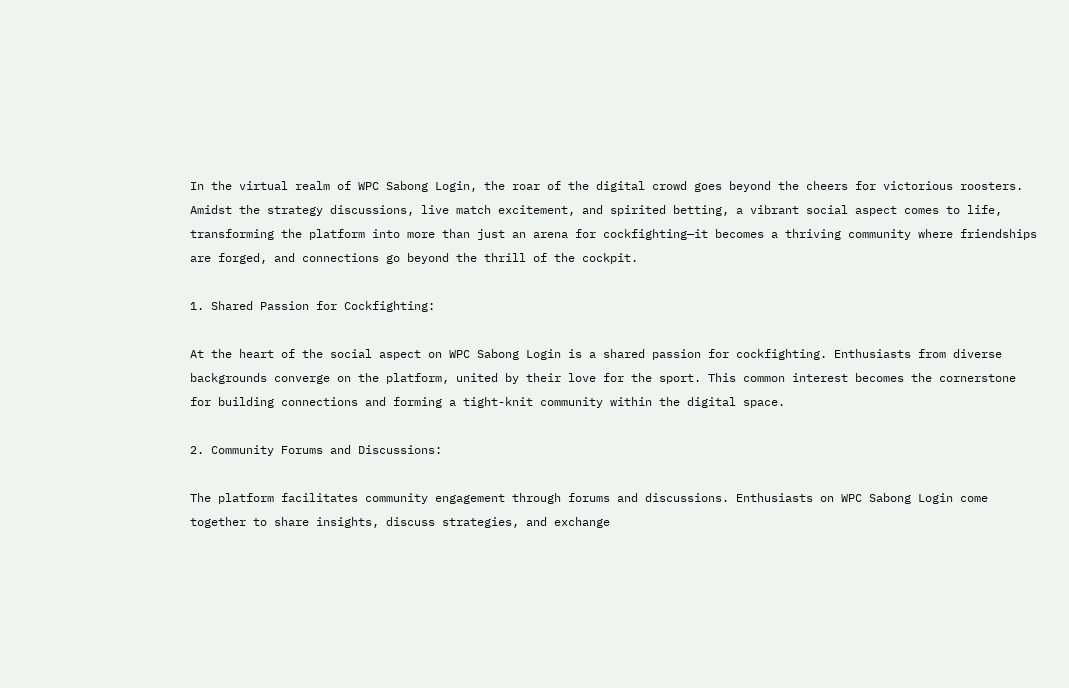In the virtual realm of WPC Sabong Login, the roar of the digital crowd goes beyond the cheers for victorious roosters. Amidst the strategy discussions, live match excitement, and spirited betting, a vibrant social aspect comes to life, transforming the platform into more than just an arena for cockfighting—it becomes a thriving community where friendships are forged, and connections go beyond the thrill of the cockpit.

1. Shared Passion for Cockfighting:

At the heart of the social aspect on WPC Sabong Login is a shared passion for cockfighting. Enthusiasts from diverse backgrounds converge on the platform, united by their love for the sport. This common interest becomes the cornerstone for building connections and forming a tight-knit community within the digital space.

2. Community Forums and Discussions:

The platform facilitates community engagement through forums and discussions. Enthusiasts on WPC Sabong Login come together to share insights, discuss strategies, and exchange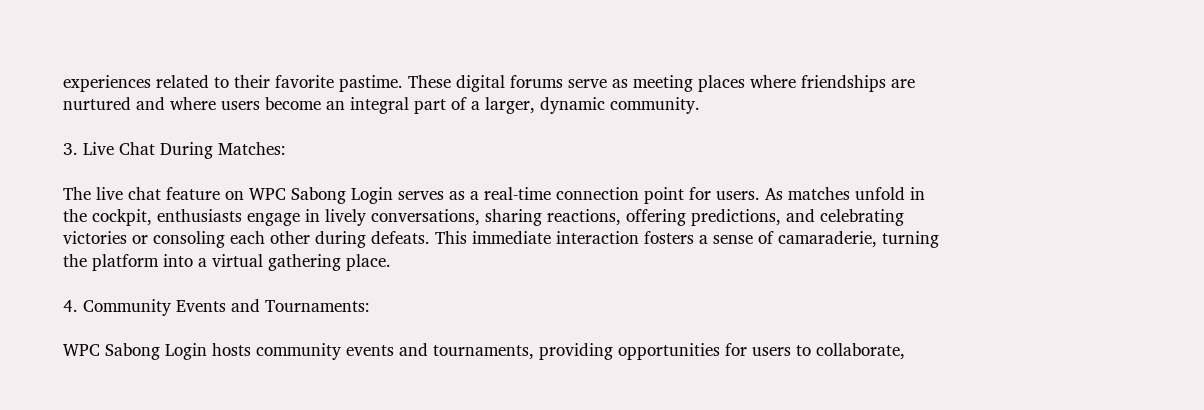experiences related to their favorite pastime. These digital forums serve as meeting places where friendships are nurtured and where users become an integral part of a larger, dynamic community.

3. Live Chat During Matches:

The live chat feature on WPC Sabong Login serves as a real-time connection point for users. As matches unfold in the cockpit, enthusiasts engage in lively conversations, sharing reactions, offering predictions, and celebrating victories or consoling each other during defeats. This immediate interaction fosters a sense of camaraderie, turning the platform into a virtual gathering place.

4. Community Events and Tournaments:

WPC Sabong Login hosts community events and tournaments, providing opportunities for users to collaborate,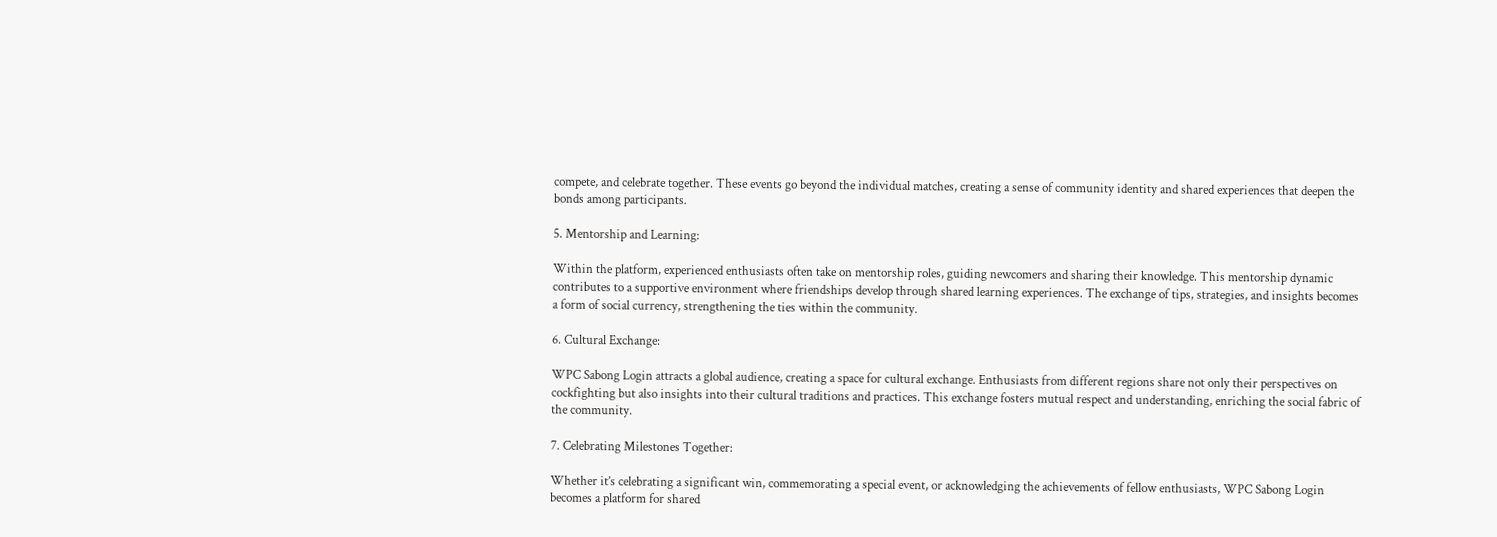compete, and celebrate together. These events go beyond the individual matches, creating a sense of community identity and shared experiences that deepen the bonds among participants.

5. Mentorship and Learning:

Within the platform, experienced enthusiasts often take on mentorship roles, guiding newcomers and sharing their knowledge. This mentorship dynamic contributes to a supportive environment where friendships develop through shared learning experiences. The exchange of tips, strategies, and insights becomes a form of social currency, strengthening the ties within the community.

6. Cultural Exchange:

WPC Sabong Login attracts a global audience, creating a space for cultural exchange. Enthusiasts from different regions share not only their perspectives on cockfighting but also insights into their cultural traditions and practices. This exchange fosters mutual respect and understanding, enriching the social fabric of the community.

7. Celebrating Milestones Together:

Whether it’s celebrating a significant win, commemorating a special event, or acknowledging the achievements of fellow enthusiasts, WPC Sabong Login becomes a platform for shared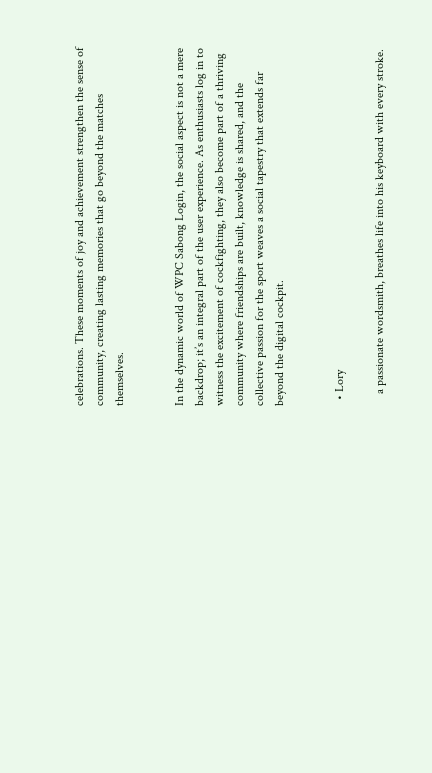celebrations. These moments of joy and achievement strengthen the sense of community, creating lasting memories that go beyond the matches themselves.


In the dynamic world of WPC Sabong Login, the social aspect is not a mere backdrop; it’s an integral part of the user experience. As enthusiasts log in to witness the excitement of cockfighting, they also become part of a thriving community where friendships are built, knowledge is shared, and the collective passion for the sport weaves a social tapestry that extends far beyond the digital cockpit.


  • Lory

    a passionate wordsmith, breathes life into his keyboard with every stroke.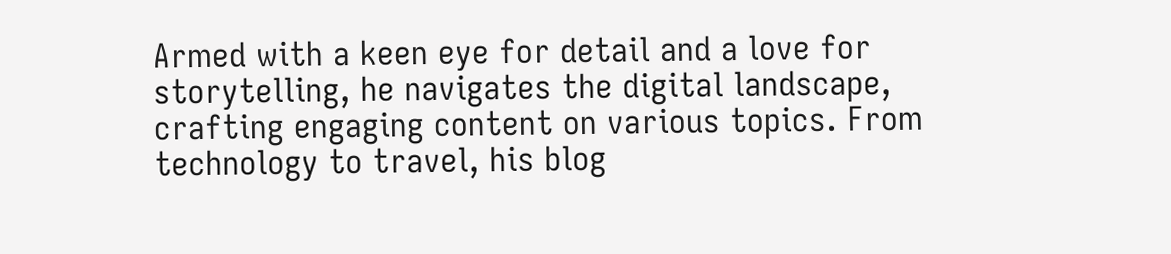Armed with a keen eye for detail and a love for storytelling, he navigates the digital landscape, crafting engaging content on various topics. From technology to travel, his blog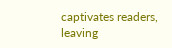captivates readers, leaving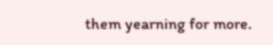them yearning for more.